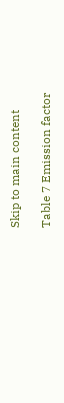Skip to main content

Table 7 Emission factor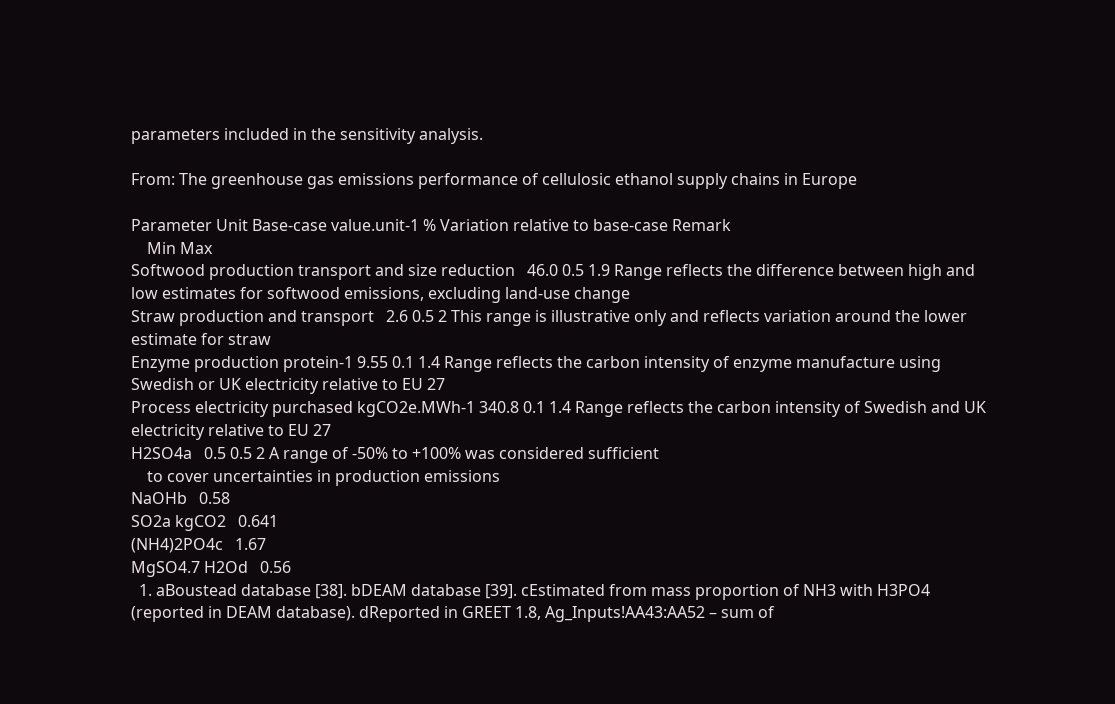parameters included in the sensitivity analysis.

From: The greenhouse gas emissions performance of cellulosic ethanol supply chains in Europe

Parameter Unit Base-case value.unit-1 % Variation relative to base-case Remark
    Min Max
Softwood production transport and size reduction   46.0 0.5 1.9 Range reflects the difference between high and low estimates for softwood emissions, excluding land-use change
Straw production and transport   2.6 0.5 2 This range is illustrative only and reflects variation around the lower estimate for straw
Enzyme production protein-1 9.55 0.1 1.4 Range reflects the carbon intensity of enzyme manufacture using Swedish or UK electricity relative to EU 27
Process electricity purchased kgCO2e.MWh-1 340.8 0.1 1.4 Range reflects the carbon intensity of Swedish and UK electricity relative to EU 27
H2SO4a   0.5 0.5 2 A range of -50% to +100% was considered sufficient
    to cover uncertainties in production emissions
NaOHb   0.58
SO2a kgCO2   0.641
(NH4)2PO4c   1.67
MgSO4.7 H2Od   0.56
  1. aBoustead database [38]. bDEAM database [39]. cEstimated from mass proportion of NH3 with H3PO4 (reported in DEAM database). dReported in GREET 1.8, Ag_Inputs!AA43:AA52 – sum of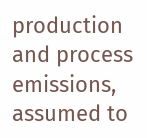production and process emissions, assumed to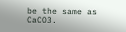be the same as CaCO3.